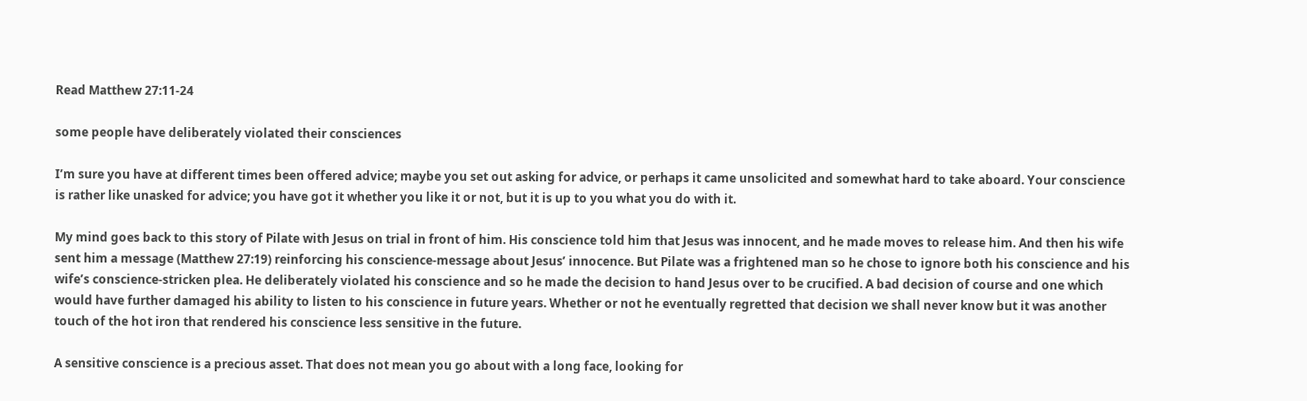Read Matthew 27:11-24

some people have deliberately violated their consciences

I’m sure you have at different times been offered advice; maybe you set out asking for advice, or perhaps it came unsolicited and somewhat hard to take aboard. Your conscience is rather like unasked for advice; you have got it whether you like it or not, but it is up to you what you do with it.

My mind goes back to this story of Pilate with Jesus on trial in front of him. His conscience told him that Jesus was innocent, and he made moves to release him. And then his wife sent him a message (Matthew 27:19) reinforcing his conscience-message about Jesus’ innocence. But Pilate was a frightened man so he chose to ignore both his conscience and his wife’s conscience-stricken plea. He deliberately violated his conscience and so he made the decision to hand Jesus over to be crucified. A bad decision of course and one which would have further damaged his ability to listen to his conscience in future years. Whether or not he eventually regretted that decision we shall never know but it was another touch of the hot iron that rendered his conscience less sensitive in the future.

A sensitive conscience is a precious asset. That does not mean you go about with a long face, looking for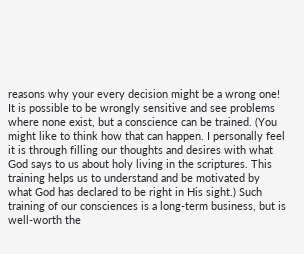reasons why your every decision might be a wrong one! It is possible to be wrongly sensitive and see problems where none exist, but a conscience can be trained. (You might like to think how that can happen. I personally feel it is through filling our thoughts and desires with what God says to us about holy living in the scriptures. This training helps us to understand and be motivated by what God has declared to be right in His sight.) Such training of our consciences is a long-term business, but is well-worth the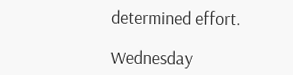determined effort.

Wednesday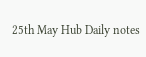25th May Hub Daily notes